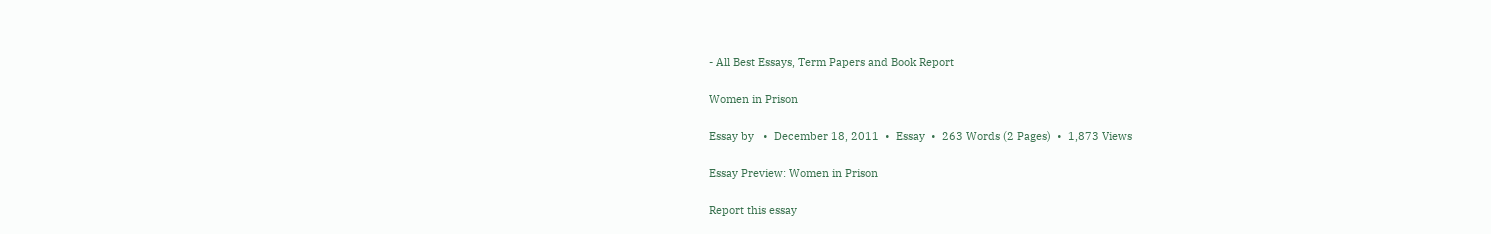- All Best Essays, Term Papers and Book Report

Women in Prison

Essay by   •  December 18, 2011  •  Essay  •  263 Words (2 Pages)  •  1,873 Views

Essay Preview: Women in Prison

Report this essay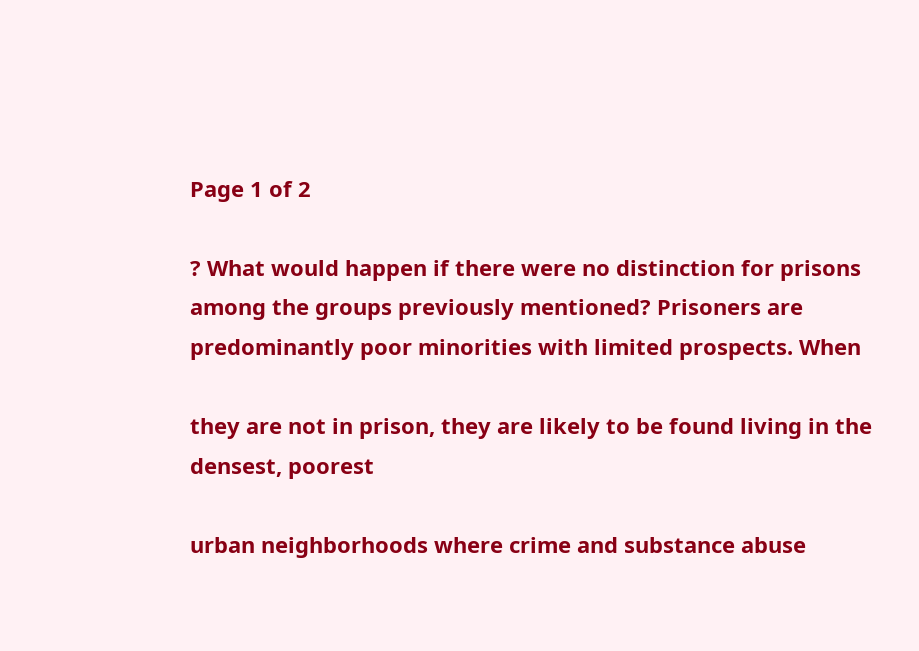Page 1 of 2

? What would happen if there were no distinction for prisons among the groups previously mentioned? Prisoners are predominantly poor minorities with limited prospects. When

they are not in prison, they are likely to be found living in the densest, poorest

urban neighborhoods where crime and substance abuse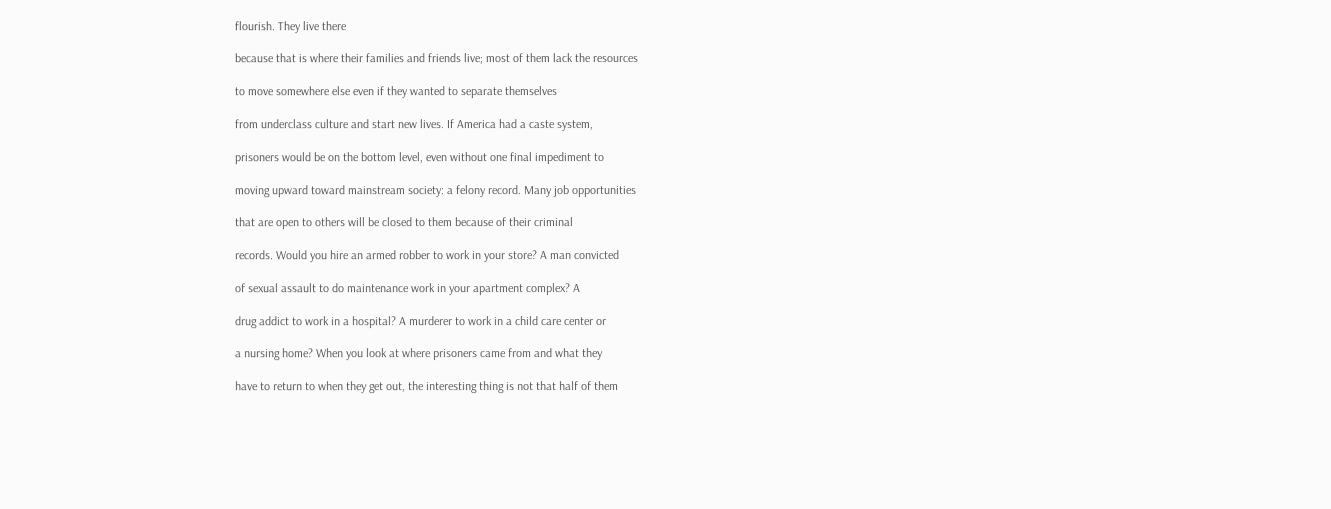flourish. They live there

because that is where their families and friends live; most of them lack the resources

to move somewhere else even if they wanted to separate themselves

from underclass culture and start new lives. If America had a caste system,

prisoners would be on the bottom level, even without one final impediment to

moving upward toward mainstream society: a felony record. Many job opportunities

that are open to others will be closed to them because of their criminal

records. Would you hire an armed robber to work in your store? A man convicted

of sexual assault to do maintenance work in your apartment complex? A

drug addict to work in a hospital? A murderer to work in a child care center or

a nursing home? When you look at where prisoners came from and what they

have to return to when they get out, the interesting thing is not that half of them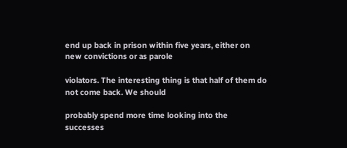end up back in prison within five years, either on new convictions or as parole

violators. The interesting thing is that half of them do not come back. We should

probably spend more time looking into the successes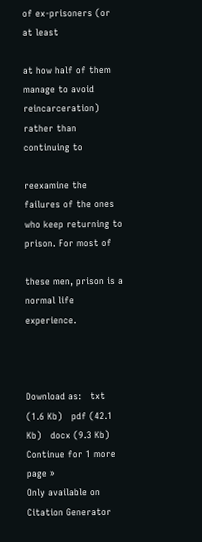of ex-prisoners (or at least

at how half of them manage to avoid reincarceration) rather than continuing to

reexamine the failures of the ones who keep returning to prison. For most of

these men, prison is a normal life experience.



Download as:   txt (1.6 Kb)   pdf (42.1 Kb)   docx (9.3 Kb)
Continue for 1 more page »
Only available on
Citation Generator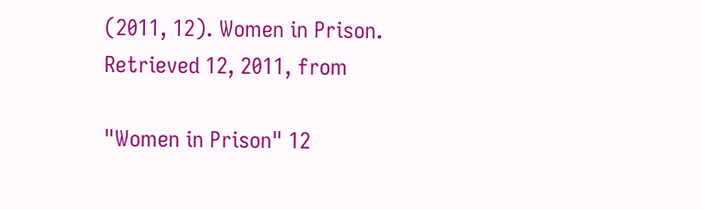(2011, 12). Women in Prison. Retrieved 12, 2011, from

"Women in Prison" 12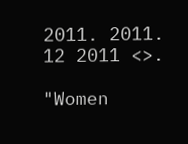2011. 2011. 12 2011 <>.

"Women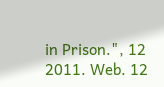in Prison.", 12 2011. Web. 12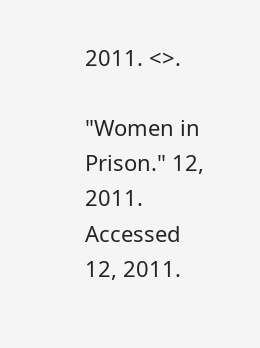2011. <>.

"Women in Prison." 12, 2011. Accessed 12, 2011.